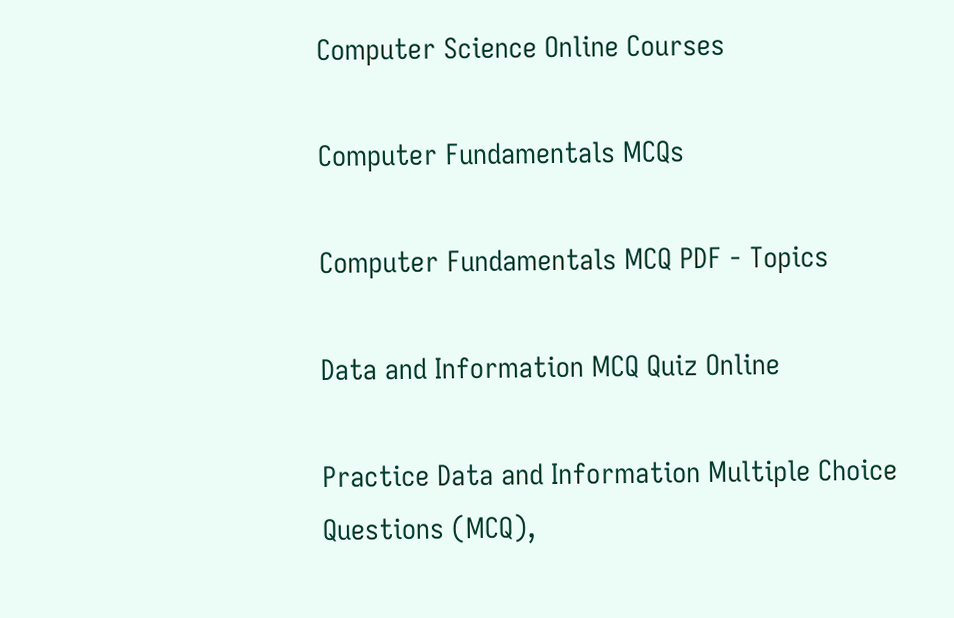Computer Science Online Courses

Computer Fundamentals MCQs

Computer Fundamentals MCQ PDF - Topics

Data and Information MCQ Quiz Online

Practice Data and Information Multiple Choice Questions (MCQ),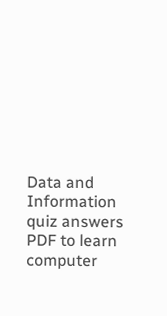Data and Information quiz answers PDF to learn computer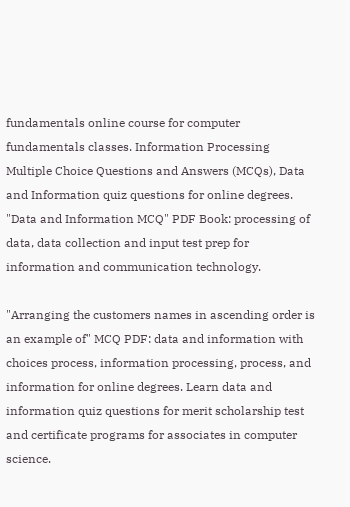fundamentals online course for computer fundamentals classes. Information Processing Multiple Choice Questions and Answers (MCQs), Data and Information quiz questions for online degrees. "Data and Information MCQ" PDF Book: processing of data, data collection and input test prep for information and communication technology.

"Arranging the customers names in ascending order is an example of" MCQ PDF: data and information with choices process, information processing, process, and information for online degrees. Learn data and information quiz questions for merit scholarship test and certificate programs for associates in computer science.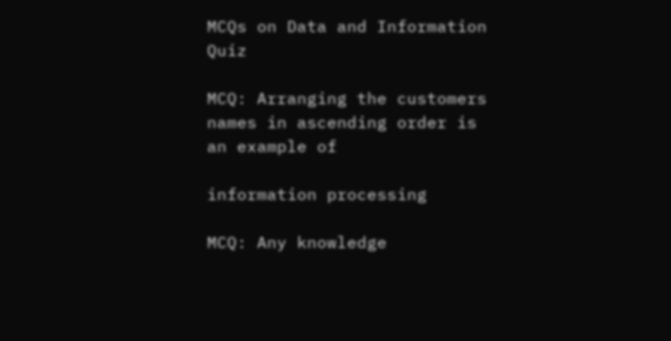MCQs on Data and Information Quiz

MCQ: Arranging the customers names in ascending order is an example of

information processing

MCQ: Any knowledge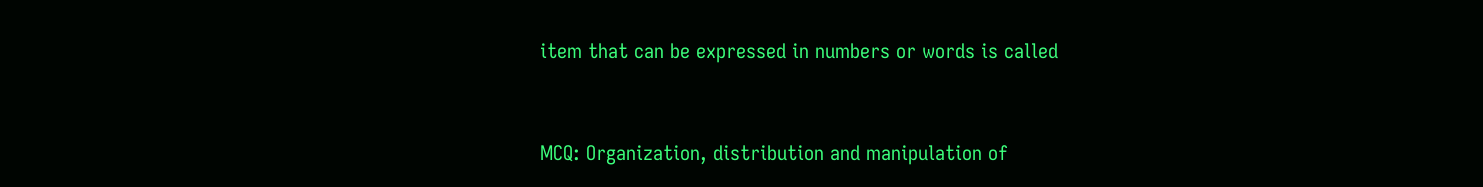item that can be expressed in numbers or words is called


MCQ: Organization, distribution and manipulation of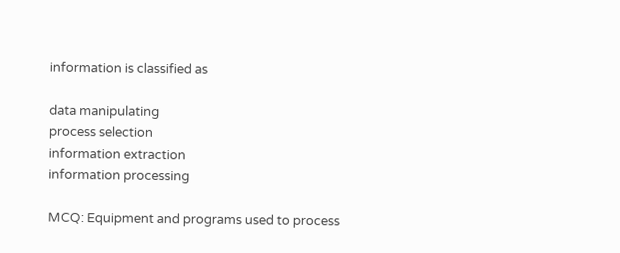information is classified as

data manipulating
process selection
information extraction
information processing

MCQ: Equipment and programs used to process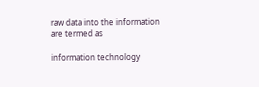raw data into the information are termed as

information technology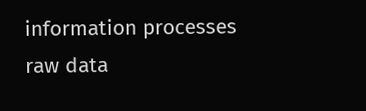information processes
raw data